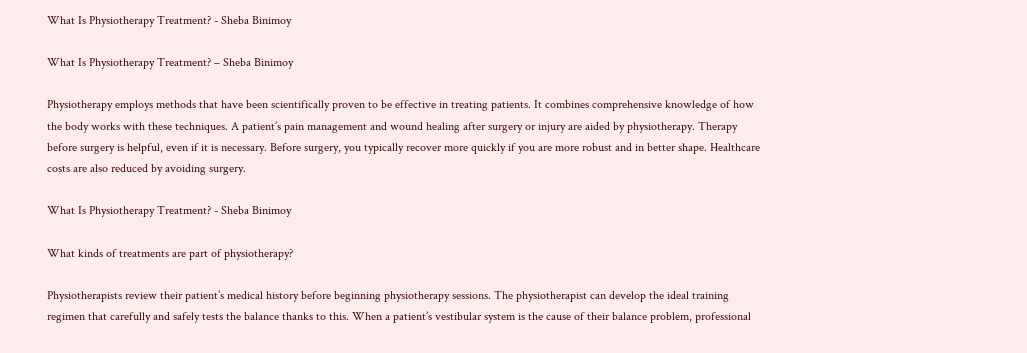What Is Physiotherapy Treatment? - Sheba Binimoy

What Is Physiotherapy Treatment? – Sheba Binimoy

Physiotherapy employs methods that have been scientifically proven to be effective in treating patients. It combines comprehensive knowledge of how the body works with these techniques. A patient’s pain management and wound healing after surgery or injury are aided by physiotherapy. Therapy before surgery is helpful, even if it is necessary. Before surgery, you typically recover more quickly if you are more robust and in better shape. Healthcare costs are also reduced by avoiding surgery.

What Is Physiotherapy Treatment? - Sheba Binimoy

What kinds of treatments are part of physiotherapy?

Physiotherapists review their patient’s medical history before beginning physiotherapy sessions. The physiotherapist can develop the ideal training regimen that carefully and safely tests the balance thanks to this. When a patient’s vestibular system is the cause of their balance problem, professional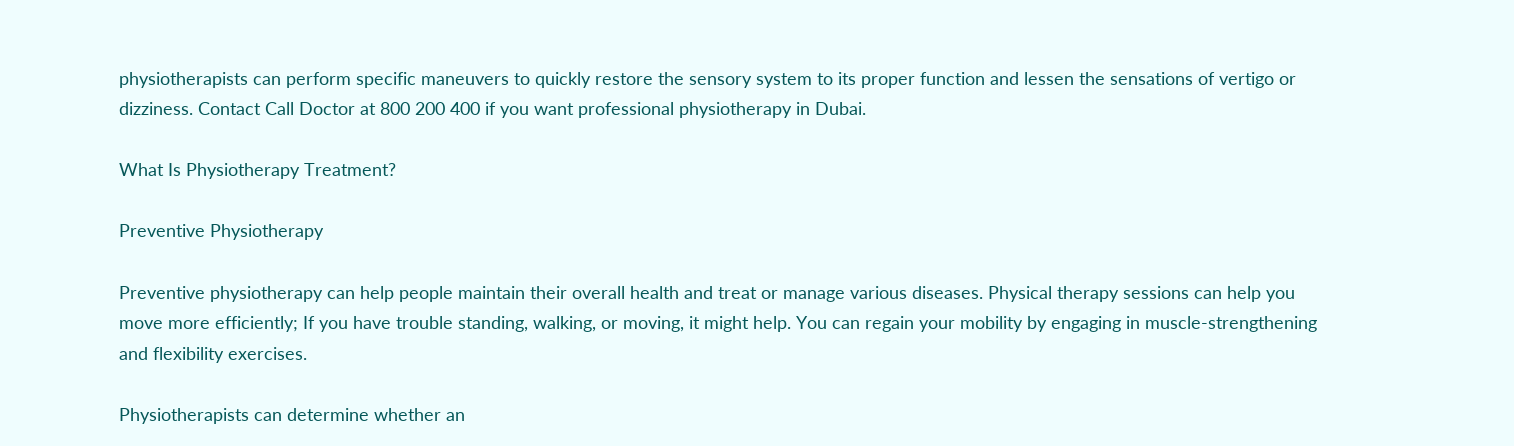physiotherapists can perform specific maneuvers to quickly restore the sensory system to its proper function and lessen the sensations of vertigo or dizziness. Contact Call Doctor at 800 200 400 if you want professional physiotherapy in Dubai.

What Is Physiotherapy Treatment?

Preventive Physiotherapy

Preventive physiotherapy can help people maintain their overall health and treat or manage various diseases. Physical therapy sessions can help you move more efficiently; If you have trouble standing, walking, or moving, it might help. You can regain your mobility by engaging in muscle-strengthening and flexibility exercises.

Physiotherapists can determine whether an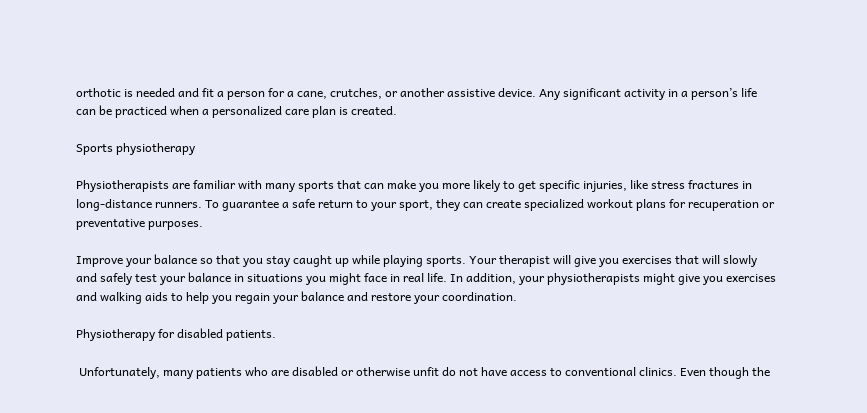orthotic is needed and fit a person for a cane, crutches, or another assistive device. Any significant activity in a person’s life can be practiced when a personalized care plan is created.

Sports physiotherapy

Physiotherapists are familiar with many sports that can make you more likely to get specific injuries, like stress fractures in long-distance runners. To guarantee a safe return to your sport, they can create specialized workout plans for recuperation or preventative purposes.

Improve your balance so that you stay caught up while playing sports. Your therapist will give you exercises that will slowly and safely test your balance in situations you might face in real life. In addition, your physiotherapists might give you exercises and walking aids to help you regain your balance and restore your coordination.

Physiotherapy for disabled patients.

 Unfortunately, many patients who are disabled or otherwise unfit do not have access to conventional clinics. Even though the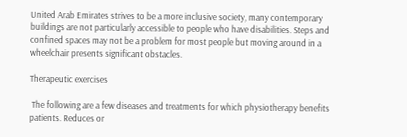United Arab Emirates strives to be a more inclusive society, many contemporary buildings are not particularly accessible to people who have disabilities. Steps and confined spaces may not be a problem for most people but moving around in a wheelchair presents significant obstacles.

Therapeutic exercises

 The following are a few diseases and treatments for which physiotherapy benefits patients. Reduces or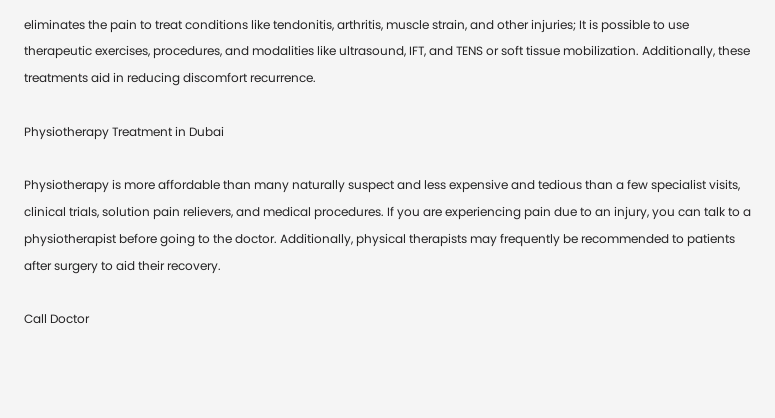eliminates the pain to treat conditions like tendonitis, arthritis, muscle strain, and other injuries; It is possible to use therapeutic exercises, procedures, and modalities like ultrasound, IFT, and TENS or soft tissue mobilization. Additionally, these treatments aid in reducing discomfort recurrence.

Physiotherapy Treatment in Dubai

Physiotherapy is more affordable than many naturally suspect and less expensive and tedious than a few specialist visits, clinical trials, solution pain relievers, and medical procedures. If you are experiencing pain due to an injury, you can talk to a physiotherapist before going to the doctor. Additionally, physical therapists may frequently be recommended to patients after surgery to aid their recovery.

Call Doctor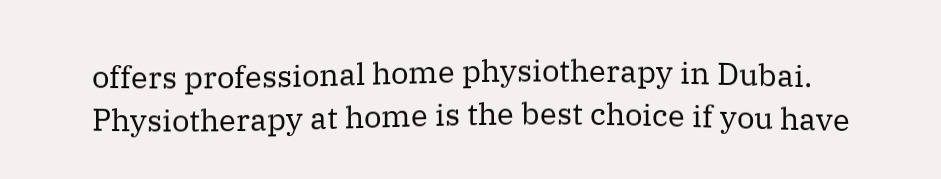offers professional home physiotherapy in Dubai. Physiotherapy at home is the best choice if you have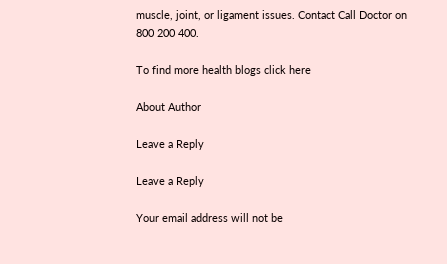muscle, joint, or ligament issues. Contact Call Doctor on 800 200 400.

To find more health blogs click here

About Author

Leave a Reply

Leave a Reply

Your email address will not be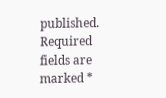published. Required fields are marked *